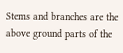Stems and branches are the above ground parts of the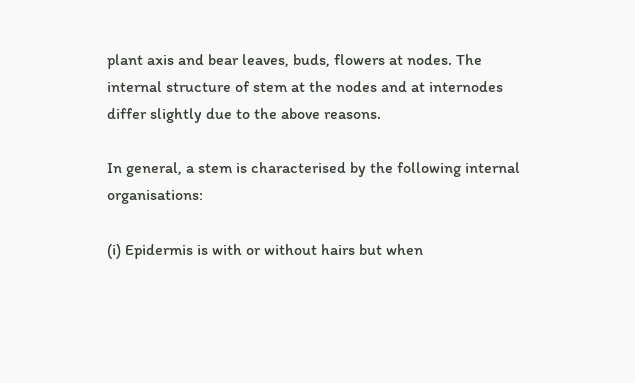plant axis and bear leaves, buds, flowers at nodes. The internal structure of stem at the nodes and at internodes differ slightly due to the above reasons.

In general, a stem is characterised by the following internal organisations:

(i) Epidermis is with or without hairs but when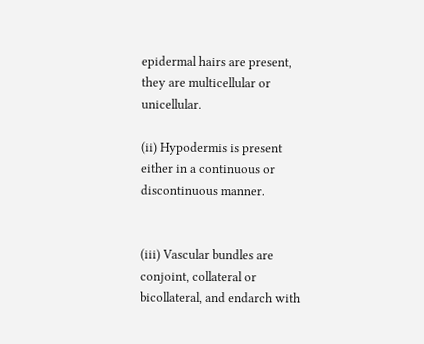epidermal hairs are present, they are multicellular or unicellular.

(ii) Hypodermis is present either in a continuous or discontinuous manner.


(iii) Vascular bundles are conjoint, collateral or bicollateral, and endarch with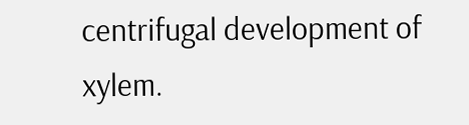centrifugal development of xylem.